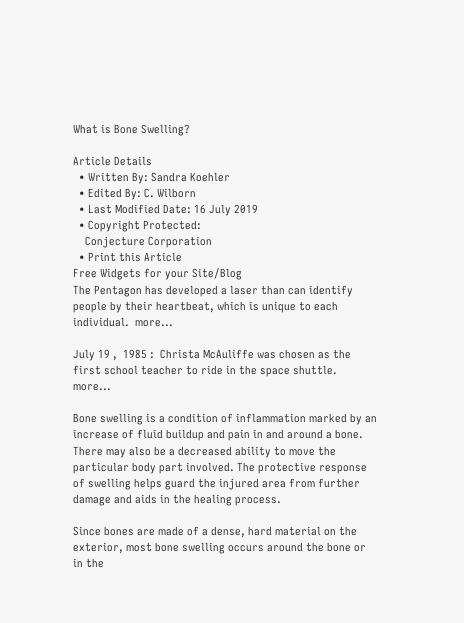What is Bone Swelling?

Article Details
  • Written By: Sandra Koehler
  • Edited By: C. Wilborn
  • Last Modified Date: 16 July 2019
  • Copyright Protected:
    Conjecture Corporation
  • Print this Article
Free Widgets for your Site/Blog
The Pentagon has developed a laser than can identify people by their heartbeat, which is unique to each individual.  more...

July 19 ,  1985 :  Christa McAuliffe was chosen as the first school teacher to ride in the space shuttle.  more...

Bone swelling is a condition of inflammation marked by an increase of fluid buildup and pain in and around a bone. There may also be a decreased ability to move the particular body part involved. The protective response of swelling helps guard the injured area from further damage and aids in the healing process.

Since bones are made of a dense, hard material on the exterior, most bone swelling occurs around the bone or in the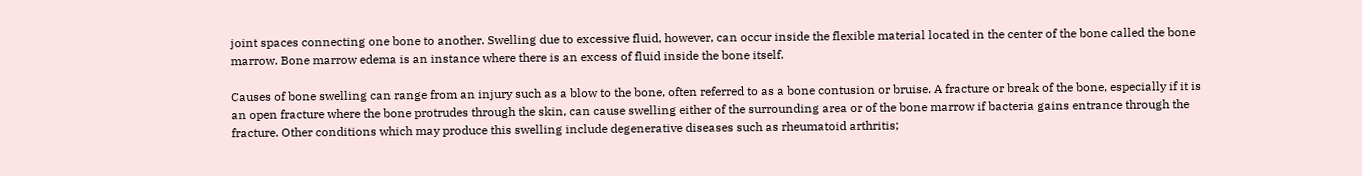joint spaces connecting one bone to another. Swelling due to excessive fluid, however, can occur inside the flexible material located in the center of the bone called the bone marrow. Bone marrow edema is an instance where there is an excess of fluid inside the bone itself.

Causes of bone swelling can range from an injury such as a blow to the bone, often referred to as a bone contusion or bruise. A fracture or break of the bone, especially if it is an open fracture where the bone protrudes through the skin, can cause swelling either of the surrounding area or of the bone marrow if bacteria gains entrance through the fracture. Other conditions which may produce this swelling include degenerative diseases such as rheumatoid arthritis;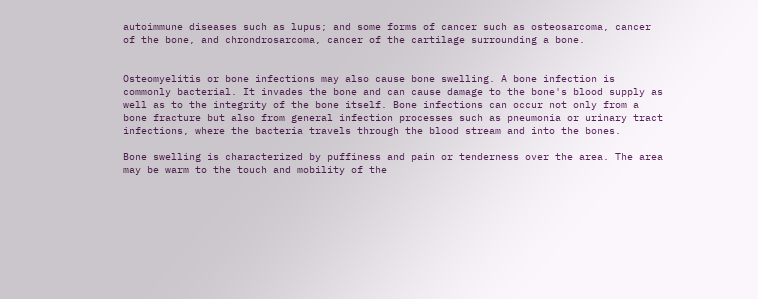autoimmune diseases such as lupus; and some forms of cancer such as osteosarcoma, cancer of the bone, and chrondrosarcoma, cancer of the cartilage surrounding a bone.


Osteomyelitis or bone infections may also cause bone swelling. A bone infection is commonly bacterial. It invades the bone and can cause damage to the bone's blood supply as well as to the integrity of the bone itself. Bone infections can occur not only from a bone fracture but also from general infection processes such as pneumonia or urinary tract infections, where the bacteria travels through the blood stream and into the bones.

Bone swelling is characterized by puffiness and pain or tenderness over the area. The area may be warm to the touch and mobility of the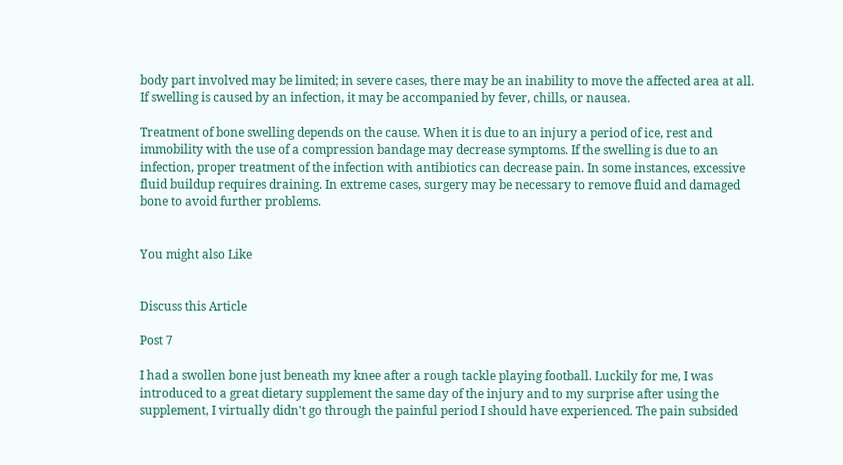body part involved may be limited; in severe cases, there may be an inability to move the affected area at all. If swelling is caused by an infection, it may be accompanied by fever, chills, or nausea.

Treatment of bone swelling depends on the cause. When it is due to an injury a period of ice, rest and immobility with the use of a compression bandage may decrease symptoms. If the swelling is due to an infection, proper treatment of the infection with antibiotics can decrease pain. In some instances, excessive fluid buildup requires draining. In extreme cases, surgery may be necessary to remove fluid and damaged bone to avoid further problems.


You might also Like


Discuss this Article

Post 7

I had a swollen bone just beneath my knee after a rough tackle playing football. Luckily for me, I was introduced to a great dietary supplement the same day of the injury and to my surprise after using the supplement, I virtually didn't go through the painful period I should have experienced. The pain subsided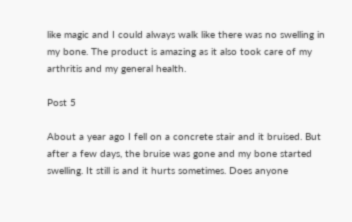like magic and I could always walk like there was no swelling in my bone. The product is amazing as it also took care of my arthritis and my general health.

Post 5

About a year ago I fell on a concrete stair and it bruised. But after a few days, the bruise was gone and my bone started swelling. It still is and it hurts sometimes. Does anyone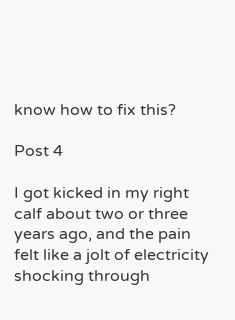know how to fix this?

Post 4

I got kicked in my right calf about two or three years ago, and the pain felt like a jolt of electricity shocking through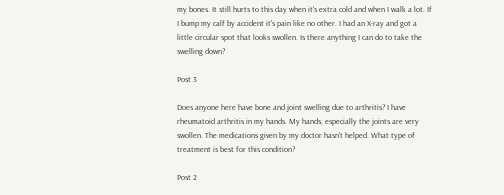my bones. It still hurts to this day when it's extra cold and when I walk a lot. If I bump my calf by accident it's pain like no other. I had an X-ray and got a little circular spot that looks swollen. Is there anything I can do to take the swelling down?

Post 3

Does anyone here have bone and joint swelling due to arthritis? I have rheumatoid arthritis in my hands. My hands, especially the joints are very swollen. The medications given by my doctor hasn't helped. What type of treatment is best for this condition?

Post 2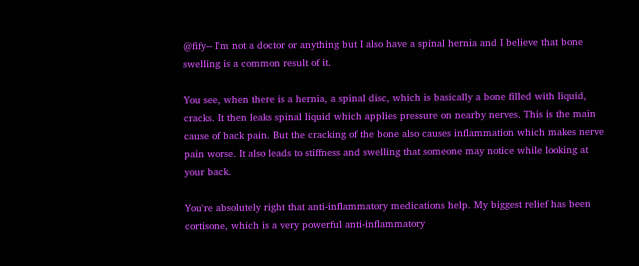@fify-- I'm not a doctor or anything but I also have a spinal hernia and I believe that bone swelling is a common result of it.

You see, when there is a hernia, a spinal disc, which is basically a bone filled with liquid, cracks. It then leaks spinal liquid which applies pressure on nearby nerves. This is the main cause of back pain. But the cracking of the bone also causes inflammation which makes nerve pain worse. It also leads to stiffness and swelling that someone may notice while looking at your back.

You're absolutely right that anti-inflammatory medications help. My biggest relief has been cortisone, which is a very powerful anti-inflammatory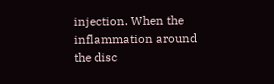injection. When the inflammation around the disc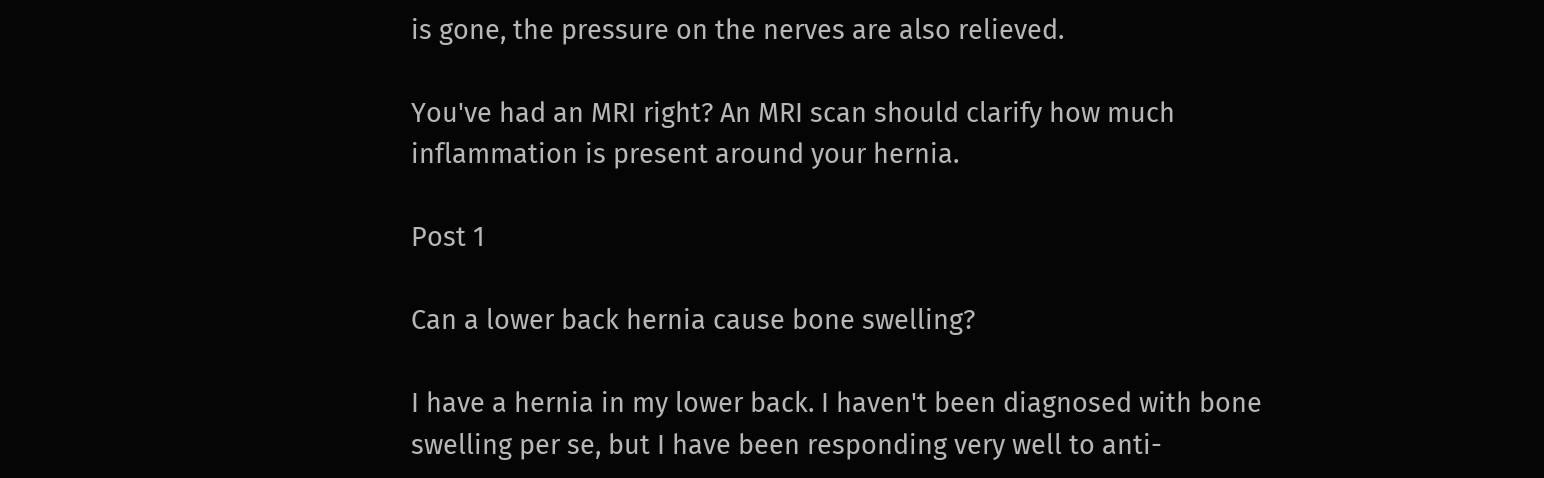is gone, the pressure on the nerves are also relieved.

You've had an MRI right? An MRI scan should clarify how much inflammation is present around your hernia.

Post 1

Can a lower back hernia cause bone swelling?

I have a hernia in my lower back. I haven't been diagnosed with bone swelling per se, but I have been responding very well to anti-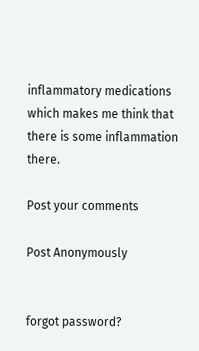inflammatory medications which makes me think that there is some inflammation there.

Post your comments

Post Anonymously


forgot password?